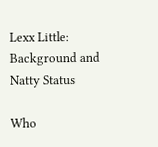Lexx Little: Background and Natty Status

Who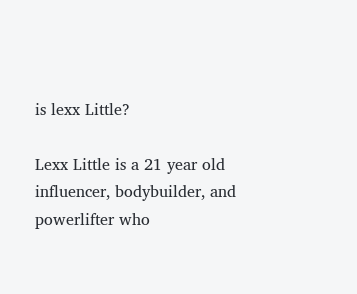is lexx Little?

Lexx Little is a 21 year old influencer, bodybuilder, and powerlifter who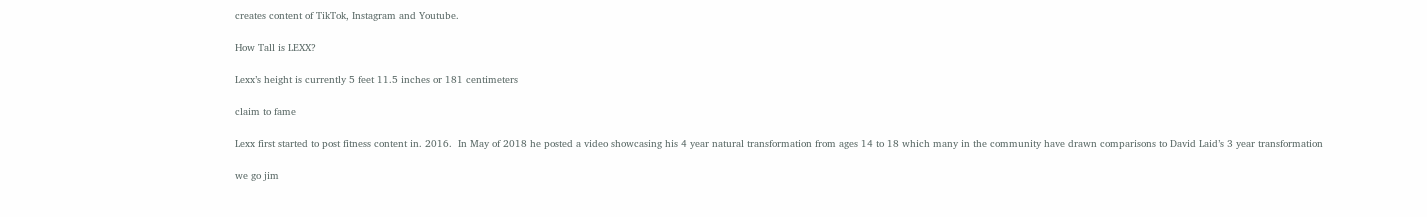creates content of TikTok, Instagram and Youtube.

How Tall is LEXX?

Lexx’s height is currently 5 feet 11.5 inches or 181 centimeters

claim to fame

Lexx first started to post fitness content in. 2016.  In May of 2018 he posted a video showcasing his 4 year natural transformation from ages 14 to 18 which many in the community have drawn comparisons to David Laid’s 3 year transformation

we go jim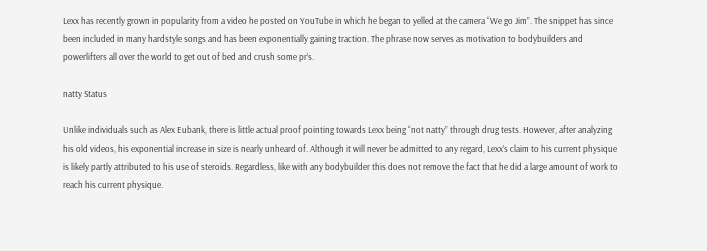Lexx has recently grown in popularity from a video he posted on YouTube in which he began to yelled at the camera “We go Jim”. The snippet has since been included in many hardstyle songs and has been exponentially gaining traction. The phrase now serves as motivation to bodybuilders and powerlifters all over the world to get out of bed and crush some pr’s.

natty Status

Unlike individuals such as Alex Eubank, there is little actual proof pointing towards Lexx being “not natty” through drug tests. However, after analyzing his old videos, his exponential increase in size is nearly unheard of. Although it will never be admitted to any regard, Lexx’s claim to his current physique is likely partly attributed to his use of steroids. Regardless, like with any bodybuilder this does not remove the fact that he did a large amount of work to reach his current physique.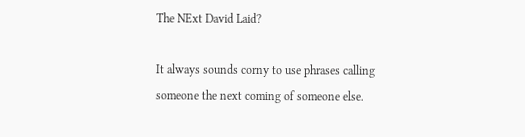The NExt David Laid?

It always sounds corny to use phrases calling someone the next coming of someone else.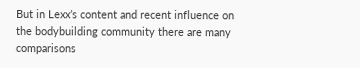But in Lexx’s content and recent influence on the bodybuilding community there are many comparisons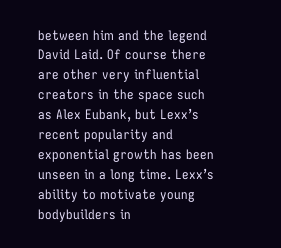between him and the legend David Laid. Of course there are other very influential creators in the space such as Alex Eubank, but Lexx’s recent popularity and exponential growth has been unseen in a long time. Lexx’s ability to motivate young bodybuilders in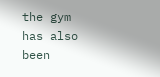the gym has also been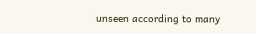unseen according to many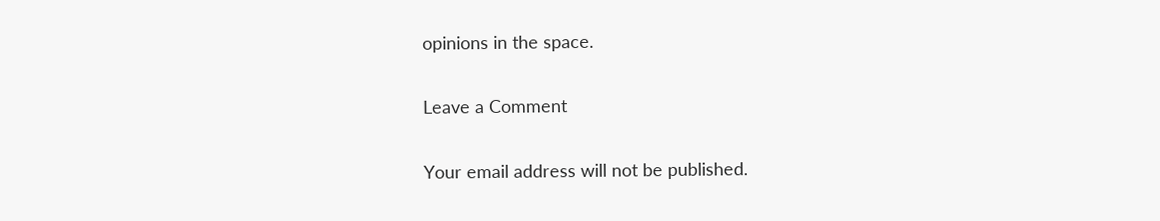opinions in the space.

Leave a Comment

Your email address will not be published.